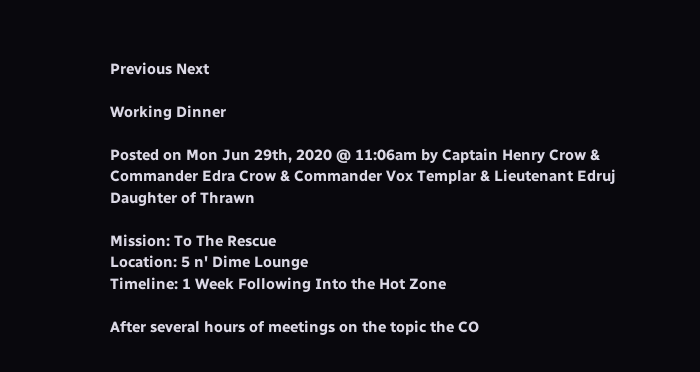Previous Next

Working Dinner

Posted on Mon Jun 29th, 2020 @ 11:06am by Captain Henry Crow & Commander Edra Crow & Commander Vox Templar & Lieutenant Edruj Daughter of Thrawn

Mission: To The Rescue
Location: 5 n' Dime Lounge
Timeline: 1 Week Following Into the Hot Zone

After several hours of meetings on the topic the CO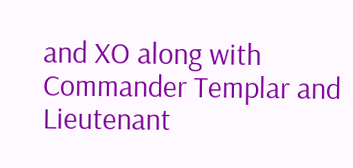and XO along with Commander Templar and Lieutenant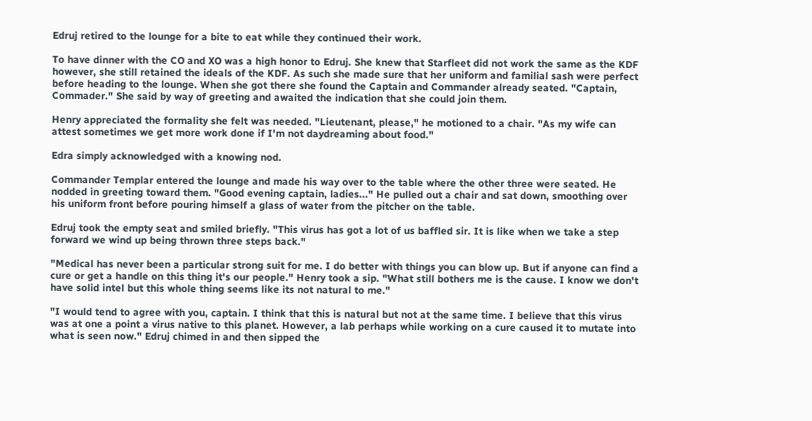Edruj retired to the lounge for a bite to eat while they continued their work.

To have dinner with the CO and XO was a high honor to Edruj. She knew that Starfleet did not work the same as the KDF however, she still retained the ideals of the KDF. As such she made sure that her uniform and familial sash were perfect before heading to the lounge. When she got there she found the Captain and Commander already seated. "Captain, Commader." She said by way of greeting and awaited the indication that she could join them.

Henry appreciated the formality she felt was needed. "Lieutenant, please," he motioned to a chair. "As my wife can attest sometimes we get more work done if I'm not daydreaming about food."

Edra simply acknowledged with a knowing nod.

Commander Templar entered the lounge and made his way over to the table where the other three were seated. He nodded in greeting toward them. "Good evening captain, ladies..." He pulled out a chair and sat down, smoothing over his uniform front before pouring himself a glass of water from the pitcher on the table.

Edruj took the empty seat and smiled briefly. "This virus has got a lot of us baffled sir. It is like when we take a step forward we wind up being thrown three steps back."

"Medical has never been a particular strong suit for me. I do better with things you can blow up. But if anyone can find a cure or get a handle on this thing it's our people." Henry took a sip. "What still bothers me is the cause. I know we don't have solid intel but this whole thing seems like its not natural to me."

"I would tend to agree with you, captain. I think that this is natural but not at the same time. I believe that this virus was at one a point a virus native to this planet. However, a lab perhaps while working on a cure caused it to mutate into what is seen now." Edruj chimed in and then sipped the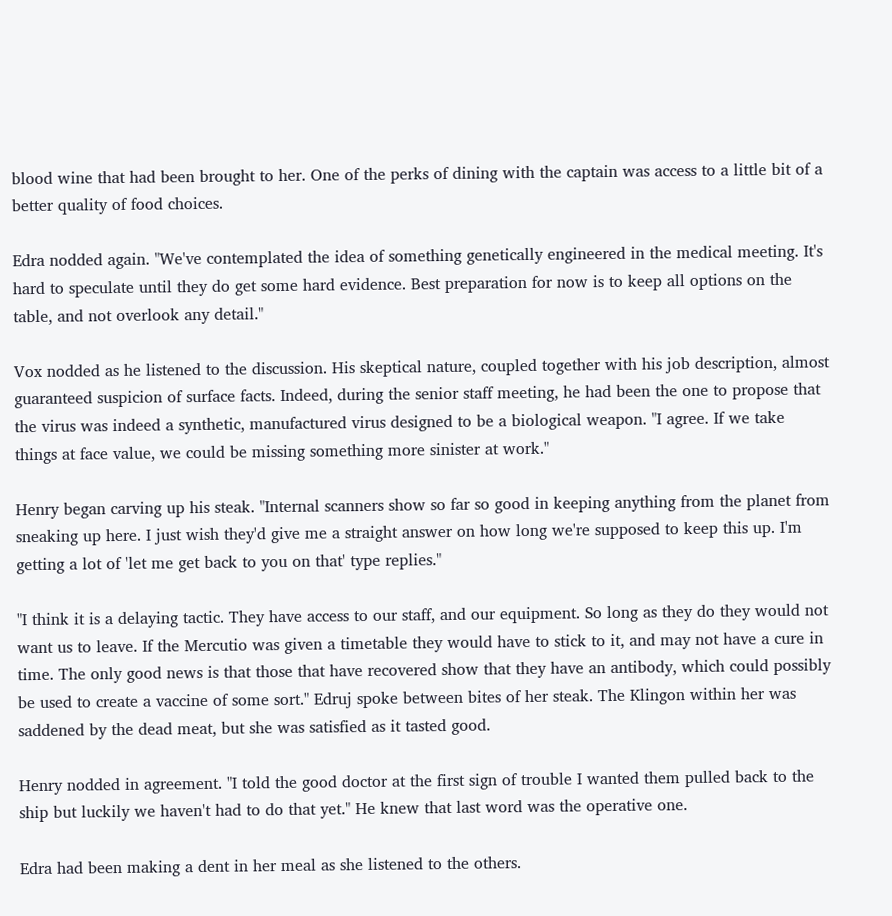blood wine that had been brought to her. One of the perks of dining with the captain was access to a little bit of a better quality of food choices.

Edra nodded again. "We've contemplated the idea of something genetically engineered in the medical meeting. It's hard to speculate until they do get some hard evidence. Best preparation for now is to keep all options on the table, and not overlook any detail."

Vox nodded as he listened to the discussion. His skeptical nature, coupled together with his job description, almost guaranteed suspicion of surface facts. Indeed, during the senior staff meeting, he had been the one to propose that the virus was indeed a synthetic, manufactured virus designed to be a biological weapon. "I agree. If we take things at face value, we could be missing something more sinister at work."

Henry began carving up his steak. "Internal scanners show so far so good in keeping anything from the planet from sneaking up here. I just wish they'd give me a straight answer on how long we're supposed to keep this up. I'm getting a lot of 'let me get back to you on that' type replies."

"I think it is a delaying tactic. They have access to our staff, and our equipment. So long as they do they would not want us to leave. If the Mercutio was given a timetable they would have to stick to it, and may not have a cure in time. The only good news is that those that have recovered show that they have an antibody, which could possibly be used to create a vaccine of some sort." Edruj spoke between bites of her steak. The Klingon within her was saddened by the dead meat, but she was satisfied as it tasted good.

Henry nodded in agreement. "I told the good doctor at the first sign of trouble I wanted them pulled back to the ship but luckily we haven't had to do that yet." He knew that last word was the operative one.

Edra had been making a dent in her meal as she listened to the others.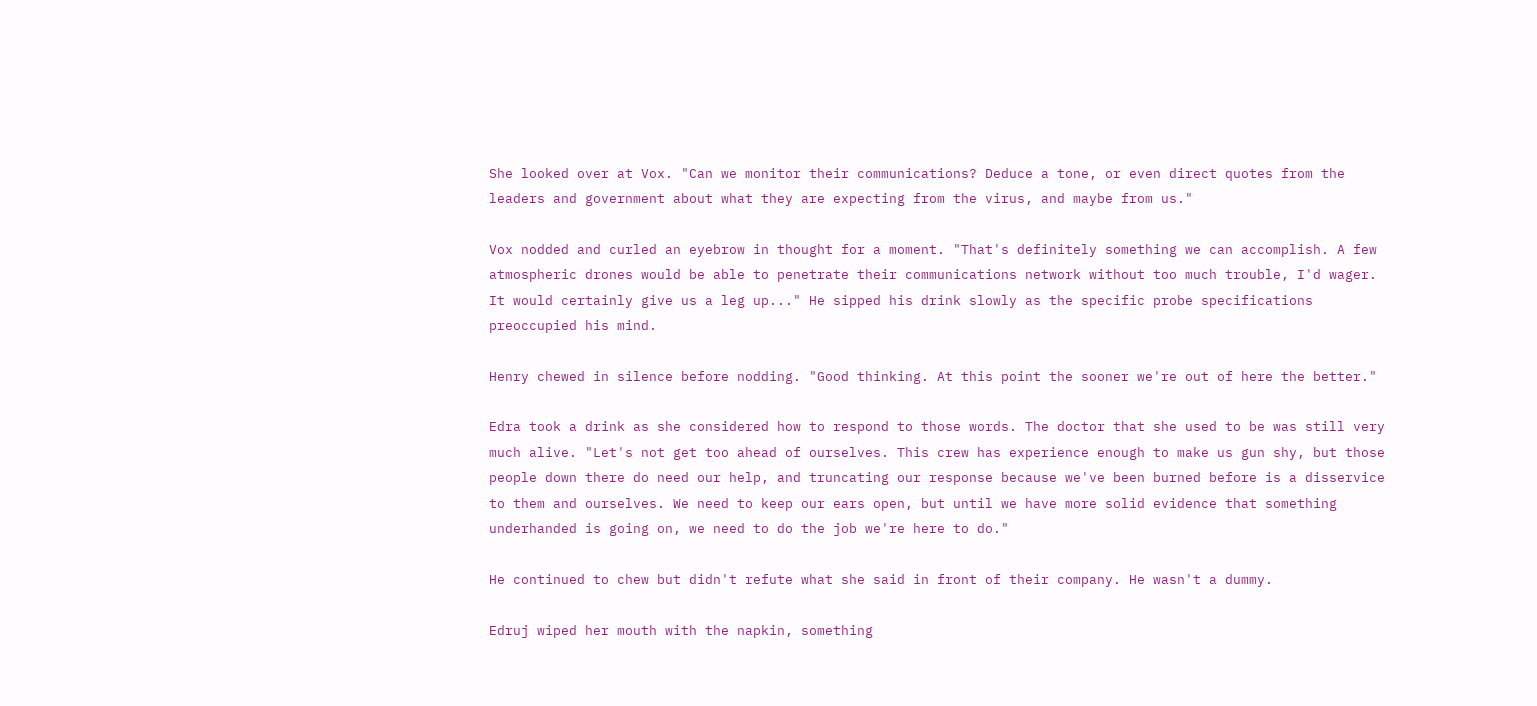She looked over at Vox. "Can we monitor their communications? Deduce a tone, or even direct quotes from the leaders and government about what they are expecting from the virus, and maybe from us."

Vox nodded and curled an eyebrow in thought for a moment. "That's definitely something we can accomplish. A few atmospheric drones would be able to penetrate their communications network without too much trouble, I'd wager. It would certainly give us a leg up..." He sipped his drink slowly as the specific probe specifications preoccupied his mind.

Henry chewed in silence before nodding. "Good thinking. At this point the sooner we're out of here the better."

Edra took a drink as she considered how to respond to those words. The doctor that she used to be was still very much alive. "Let's not get too ahead of ourselves. This crew has experience enough to make us gun shy, but those people down there do need our help, and truncating our response because we've been burned before is a disservice to them and ourselves. We need to keep our ears open, but until we have more solid evidence that something underhanded is going on, we need to do the job we're here to do."

He continued to chew but didn't refute what she said in front of their company. He wasn't a dummy.

Edruj wiped her mouth with the napkin, something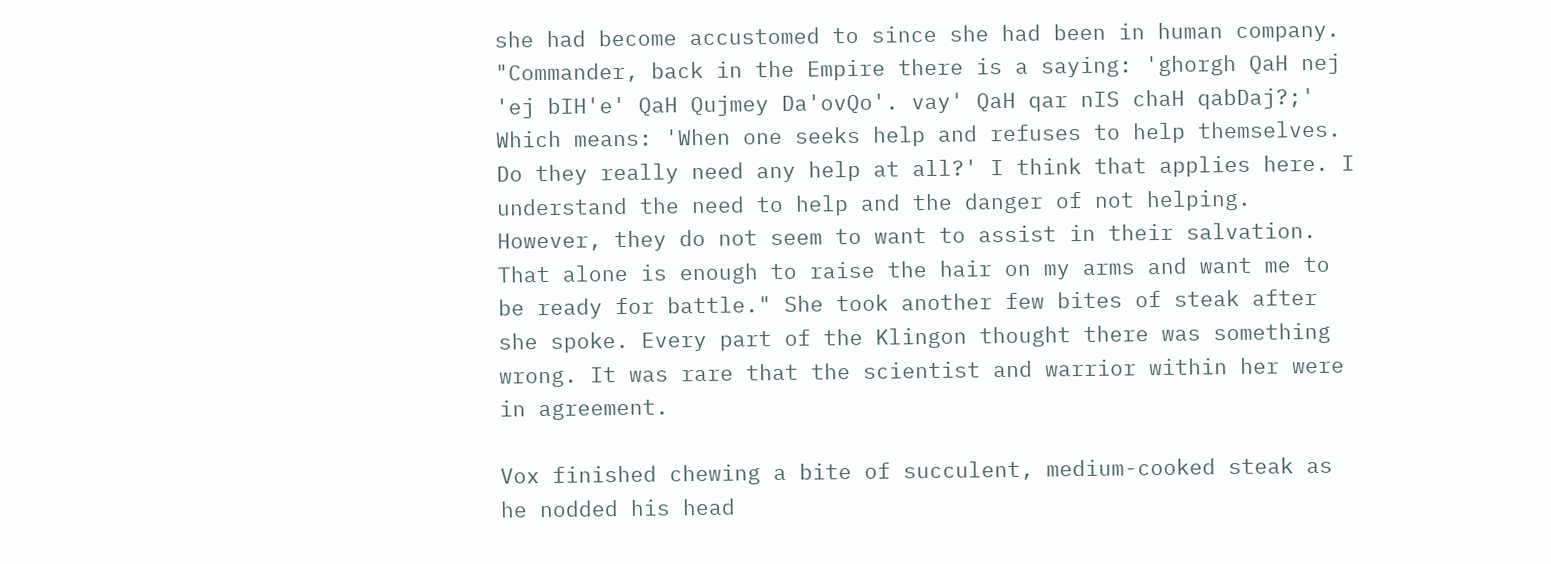she had become accustomed to since she had been in human company. "Commander, back in the Empire there is a saying: 'ghorgh QaH nej 'ej bIH'e' QaH Qujmey Da'ovQo'. vay' QaH qar nIS chaH qabDaj?;' Which means: 'When one seeks help and refuses to help themselves. Do they really need any help at all?' I think that applies here. I understand the need to help and the danger of not helping. However, they do not seem to want to assist in their salvation. That alone is enough to raise the hair on my arms and want me to be ready for battle." She took another few bites of steak after she spoke. Every part of the Klingon thought there was something wrong. It was rare that the scientist and warrior within her were in agreement.

Vox finished chewing a bite of succulent, medium-cooked steak as he nodded his head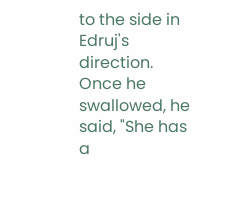to the side in Edruj's direction. Once he swallowed, he said, "She has a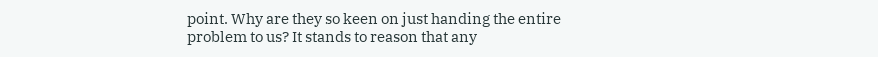point. Why are they so keen on just handing the entire problem to us? It stands to reason that any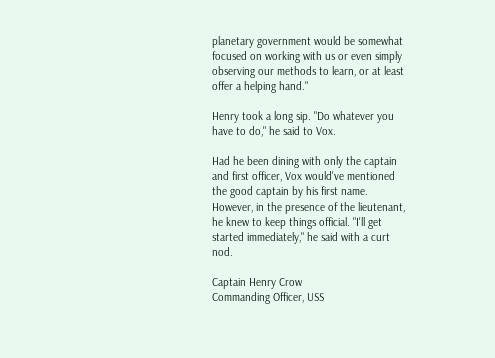planetary government would be somewhat focused on working with us or even simply observing our methods to learn, or at least offer a helping hand."

Henry took a long sip. "Do whatever you have to do," he said to Vox.

Had he been dining with only the captain and first officer, Vox would've mentioned the good captain by his first name. However, in the presence of the lieutenant, he knew to keep things official. "I'll get started immediately," he said with a curt nod.

Captain Henry Crow
Commanding Officer, USS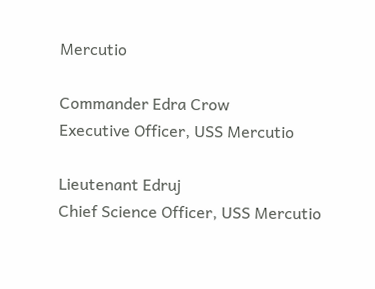Mercutio

Commander Edra Crow
Executive Officer, USS Mercutio

Lieutenant Edruj
Chief Science Officer, USS Mercutio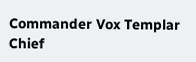Commander Vox Templar
Chief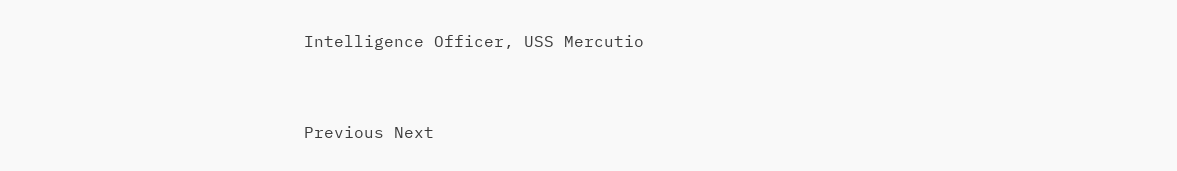Intelligence Officer, USS Mercutio


Previous Next